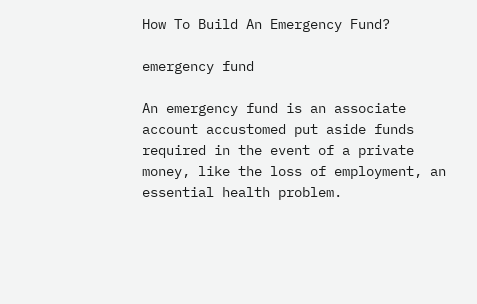How To Build An Emergency Fund?

emergency fund

An emergency fund is an associate account accustomed put aside funds required in the event of a private money, like the loss of employment, an essential health problem.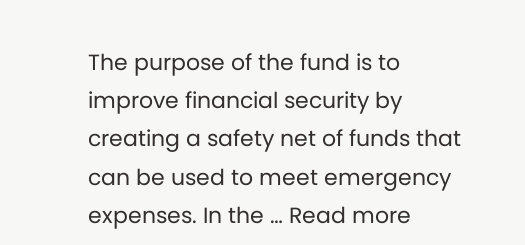The purpose of the fund is to improve financial security by creating a safety net of funds that can be used to meet emergency expenses. In the … Read more